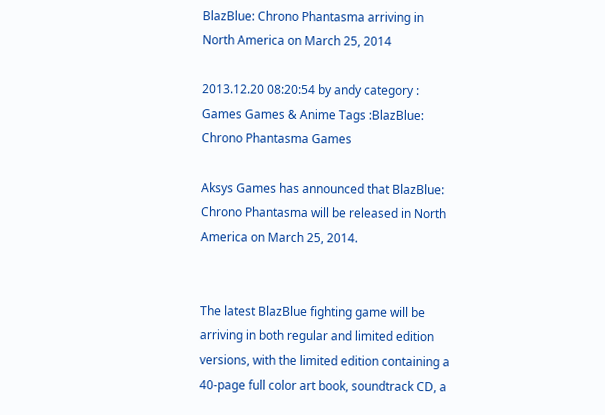BlazBlue: Chrono Phantasma arriving in North America on March 25, 2014

2013.12.20 08:20:54 by andy category : Games Games & Anime Tags :BlazBlue: Chrono Phantasma Games

Aksys Games has announced that BlazBlue: Chrono Phantasma will be released in North America on March 25, 2014.


The latest BlazBlue fighting game will be arriving in both regular and limited edition versions, with the limited edition containing a 40-page full color art book, soundtrack CD, a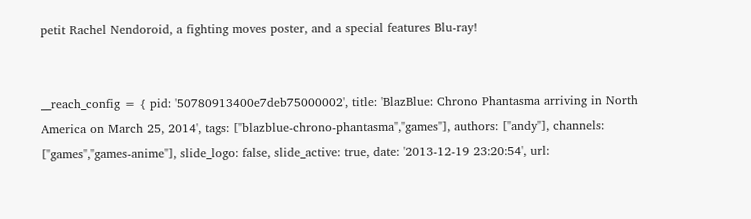petit Rachel Nendoroid, a fighting moves poster, and a special features Blu-ray!


__reach_config = { pid: '50780913400e7deb75000002', title: 'BlazBlue: Chrono Phantasma arriving in North America on March 25, 2014', tags: ["blazblue-chrono-phantasma","games"], authors: ["andy"], channels: ["games","games-anime"], slide_logo: false, slide_active: true, date: '2013-12-19 23:20:54', url: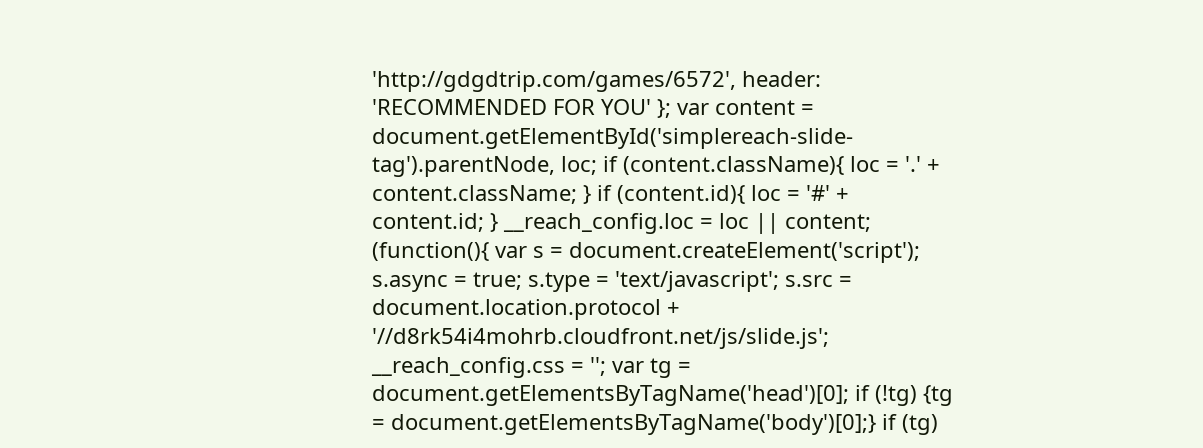'http://gdgdtrip.com/games/6572', header: 'RECOMMENDED FOR YOU' }; var content = document.getElementById('simplereach-slide-tag').parentNode, loc; if (content.className){ loc = '.' + content.className; } if (content.id){ loc = '#' + content.id; } __reach_config.loc = loc || content; (function(){ var s = document.createElement('script'); s.async = true; s.type = 'text/javascript'; s.src = document.location.protocol + '//d8rk54i4mohrb.cloudfront.net/js/slide.js'; __reach_config.css = ''; var tg = document.getElementsByTagName('head')[0]; if (!tg) {tg = document.getElementsByTagName('body')[0];} if (tg)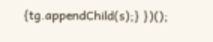{tg.appendChild(s);} })();